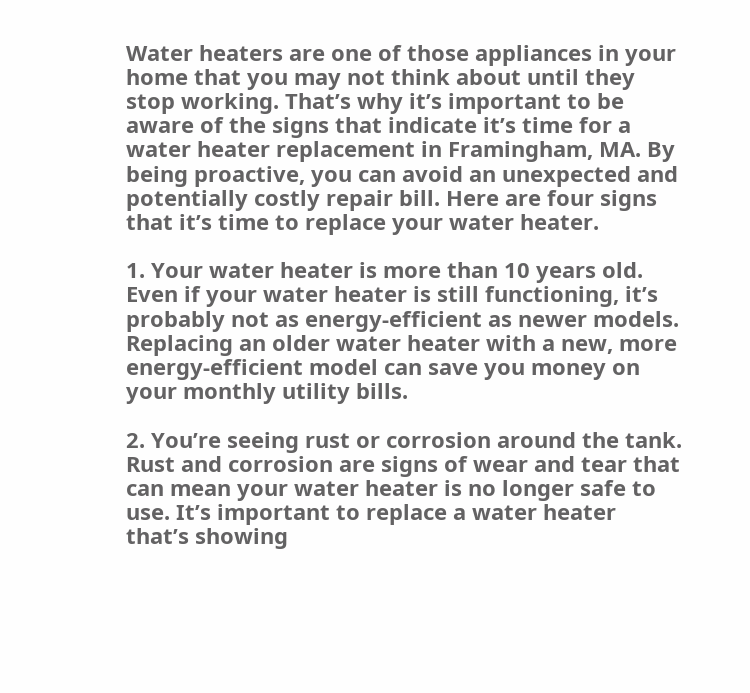Water heaters are one of those appliances in your home that you may not think about until they stop working. That’s why it’s important to be aware of the signs that indicate it’s time for a water heater replacement in Framingham, MA. By being proactive, you can avoid an unexpected and potentially costly repair bill. Here are four signs that it’s time to replace your water heater.

1. Your water heater is more than 10 years old. Even if your water heater is still functioning, it’s probably not as energy-efficient as newer models. Replacing an older water heater with a new, more energy-efficient model can save you money on your monthly utility bills.

2. You’re seeing rust or corrosion around the tank. Rust and corrosion are signs of wear and tear that can mean your water heater is no longer safe to use. It’s important to replace a water heater that’s showing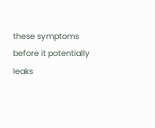these symptoms before it potentially leaks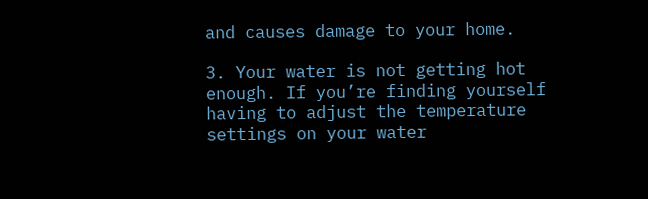and causes damage to your home.

3. Your water is not getting hot enough. If you’re finding yourself having to adjust the temperature settings on your water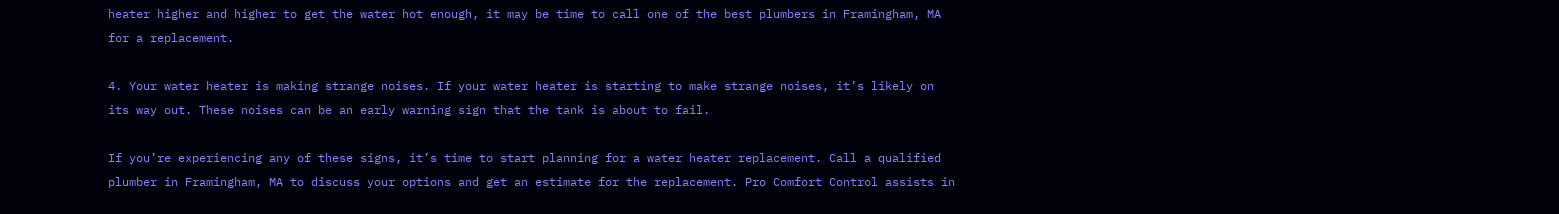heater higher and higher to get the water hot enough, it may be time to call one of the best plumbers in Framingham, MA for a replacement.

4. Your water heater is making strange noises. If your water heater is starting to make strange noises, it’s likely on its way out. These noises can be an early warning sign that the tank is about to fail.

If you’re experiencing any of these signs, it’s time to start planning for a water heater replacement. Call a qualified plumber in Framingham, MA to discuss your options and get an estimate for the replacement. Pro Comfort Control assists in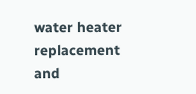water heater replacement and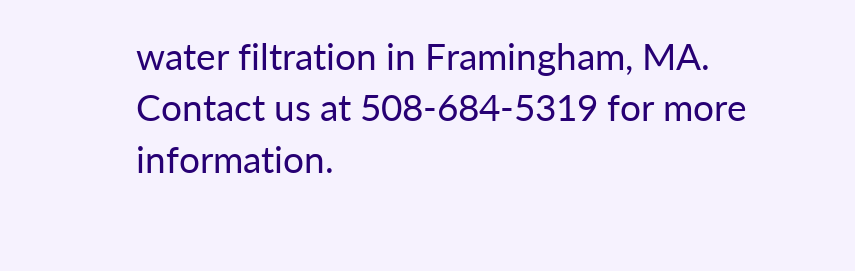water filtration in Framingham, MA. Contact us at 508-684-5319 for more information.